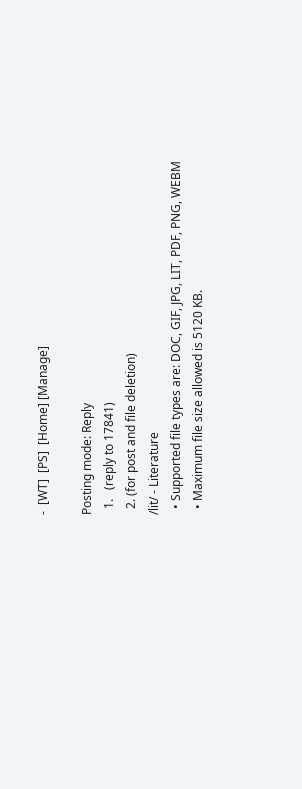-  [WT]  [PS]  [Home] [Manage]

Posting mode: Reply
  1.   (reply to 17841)
  2. (for post and file deletion)
/lit/ - Literature
  • Supported file types are: DOC, GIF, JPG, LIT, PDF, PNG, WEBM
  • Maximum file size allowed is 5120 KB.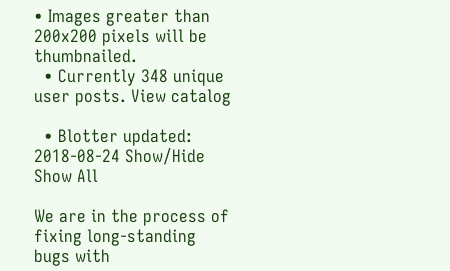• Images greater than 200x200 pixels will be thumbnailed.
  • Currently 348 unique user posts. View catalog

  • Blotter updated: 2018-08-24 Show/Hide Show All

We are in the process of fixing long-standing bugs with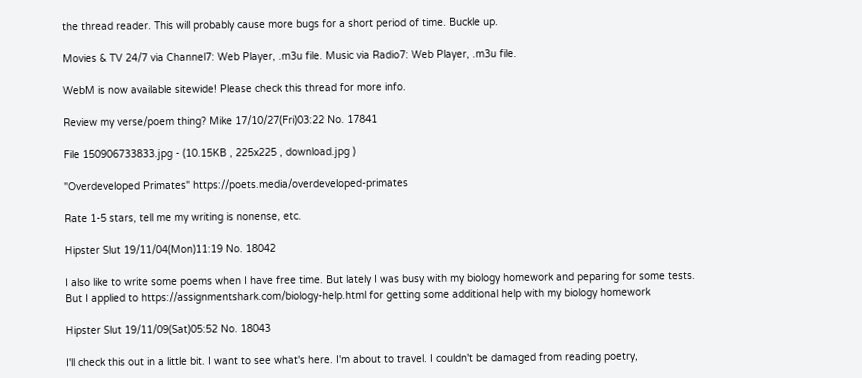the thread reader. This will probably cause more bugs for a short period of time. Buckle up.

Movies & TV 24/7 via Channel7: Web Player, .m3u file. Music via Radio7: Web Player, .m3u file.

WebM is now available sitewide! Please check this thread for more info.

Review my verse/poem thing? Mike 17/10/27(Fri)03:22 No. 17841

File 150906733833.jpg - (10.15KB , 225x225 , download.jpg )

"Overdeveloped Primates" https://poets.media/overdeveloped-primates

Rate 1-5 stars, tell me my writing is nonense, etc.

Hipster Slut 19/11/04(Mon)11:19 No. 18042

I also like to write some poems when I have free time. But lately I was busy with my biology homework and peparing for some tests. But I applied to https://assignmentshark.com/biology-help.html for getting some additional help with my biology homework

Hipster Slut 19/11/09(Sat)05:52 No. 18043

I'll check this out in a little bit. I want to see what's here. I'm about to travel. I couldn't be damaged from reading poetry,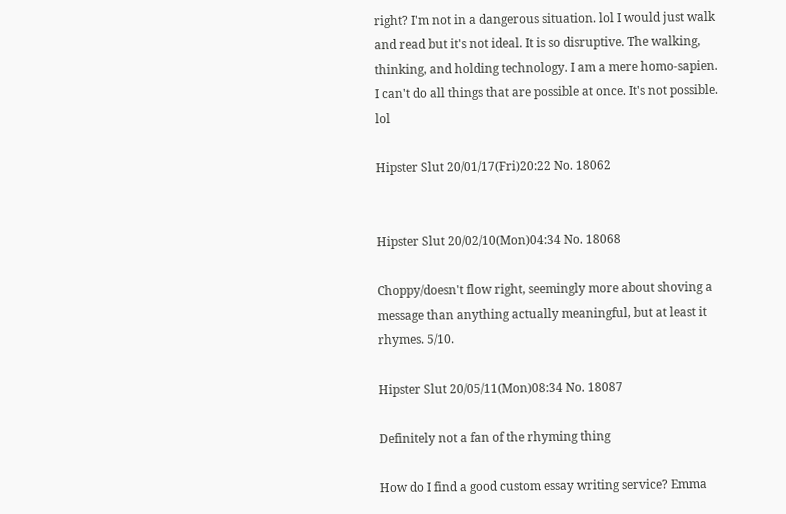right? I'm not in a dangerous situation. lol I would just walk and read but it's not ideal. It is so disruptive. The walking, thinking, and holding technology. I am a mere homo-sapien. I can't do all things that are possible at once. It's not possible. lol

Hipster Slut 20/01/17(Fri)20:22 No. 18062


Hipster Slut 20/02/10(Mon)04:34 No. 18068

Choppy/doesn't flow right, seemingly more about shoving a message than anything actually meaningful, but at least it rhymes. 5/10.

Hipster Slut 20/05/11(Mon)08:34 No. 18087

Definitely not a fan of the rhyming thing

How do I find a good custom essay writing service? Emma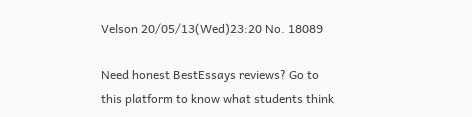Velson 20/05/13(Wed)23:20 No. 18089

Need honest BestEssays reviews? Go to this platform to know what students think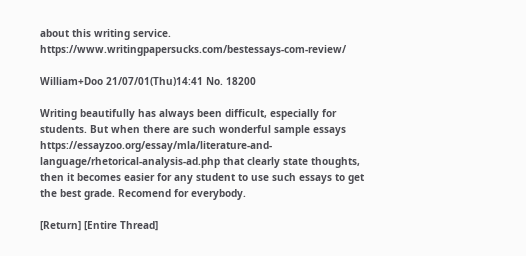about this writing service. https://www.writingpapersucks.com/bestessays-com-review/

William+Doo 21/07/01(Thu)14:41 No. 18200

Writing beautifully has always been difficult, especially for students. But when there are such wonderful sample essays https://essayzoo.org/essay/mla/literature-and-language/rhetorical-analysis-ad.php that clearly state thoughts, then it becomes easier for any student to use such essays to get the best grade. Recomend for everybody.

[Return] [Entire Thread]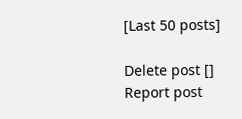[Last 50 posts]

Delete post []
Report post